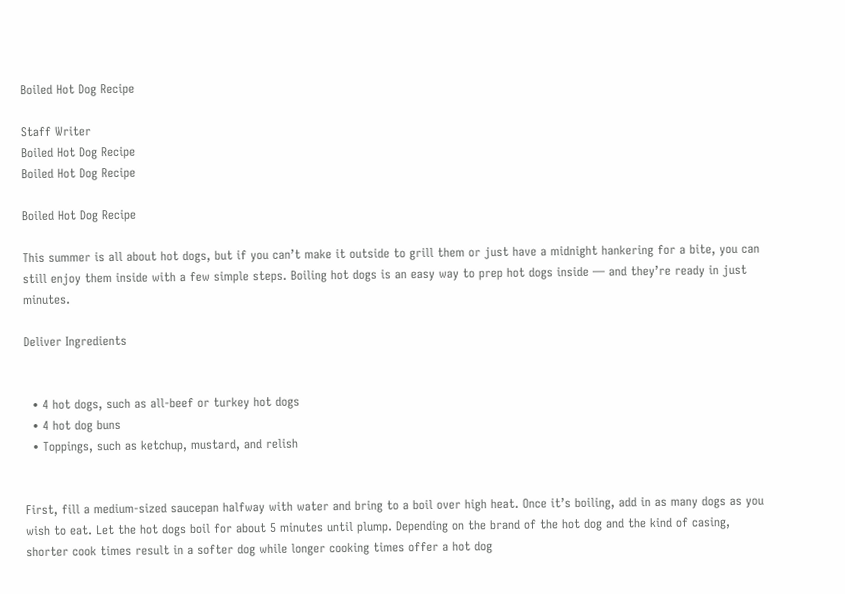Boiled Hot Dog Recipe

Staff Writer
Boiled Hot Dog Recipe
Boiled Hot Dog Recipe

Boiled Hot Dog Recipe

This summer is all about hot dogs, but if you can’t make it outside to grill them or just have a midnight hankering for a bite, you can still enjoy them inside with a few simple steps. Boiling hot dogs is an easy way to prep hot dogs inside — and they’re ready in just minutes.

Deliver Ingredients


  • 4 hot dogs, such as all-beef or turkey hot dogs
  • 4 hot dog buns
  • Toppings, such as ketchup, mustard, and relish


First, fill a medium-sized saucepan halfway with water and bring to a boil over high heat. Once it’s boiling, add in as many dogs as you wish to eat. Let the hot dogs boil for about 5 minutes until plump. Depending on the brand of the hot dog and the kind of casing, shorter cook times result in a softer dog while longer cooking times offer a hot dog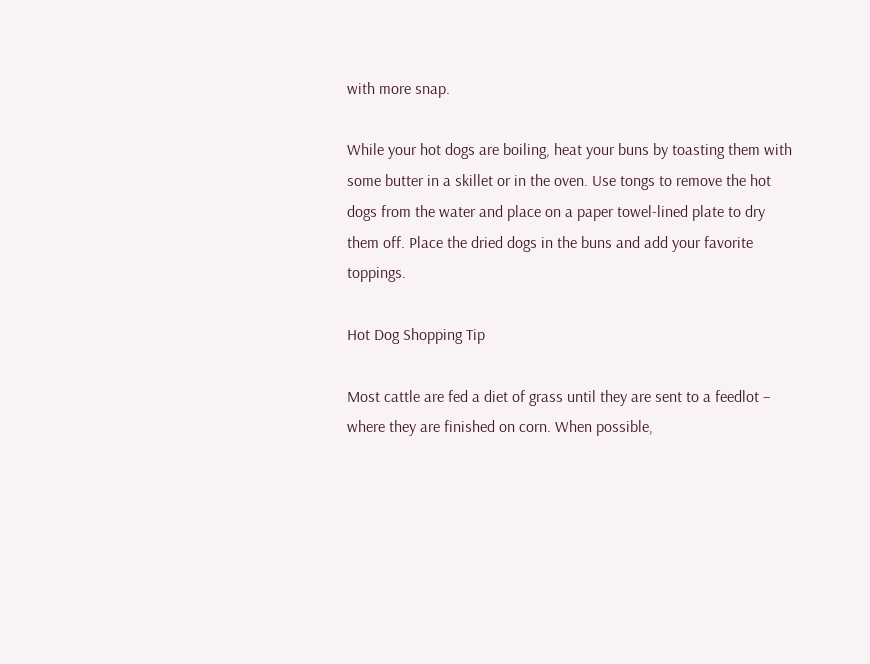with more snap.

While your hot dogs are boiling, heat your buns by toasting them with some butter in a skillet or in the oven. Use tongs to remove the hot dogs from the water and place on a paper towel-lined plate to dry them off. Place the dried dogs in the buns and add your favorite toppings.

Hot Dog Shopping Tip

Most cattle are fed a diet of grass until they are sent to a feedlot – where they are finished on corn. When possible,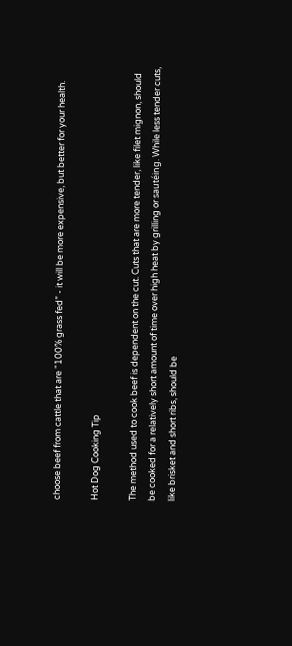choose beef from cattle that are “100% grass fed” - it will be more expensive, but better for your health.

Hot Dog Cooking Tip

The method used to cook beef is dependent on the cut. Cuts that are more tender, like filet mignon, should be cooked for a relatively short amount of time over high heat by grilling or sautéing. While less tender cuts, like brisket and short ribs, should be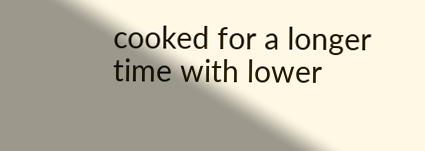cooked for a longer time with lower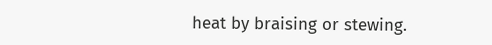heat by braising or stewing.